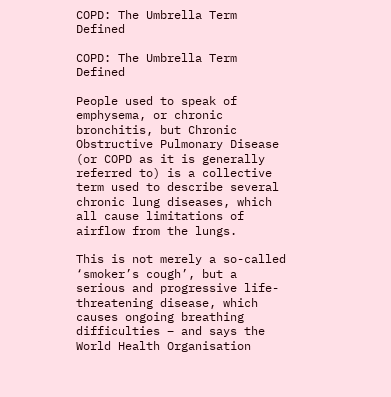COPD: The Umbrella Term Defined

COPD: The Umbrella Term Defined

People used to speak of emphysema, or chronic bronchitis, but Chronic Obstructive Pulmonary Disease (or COPD as it is generally referred to) is a collective term used to describe several chronic lung diseases, which all cause limitations of airflow from the lungs.

This is not merely a so-called ‘smoker’s cough’, but a serious and progressive life-threatening disease, which causes ongoing breathing difficulties – and says the World Health Organisation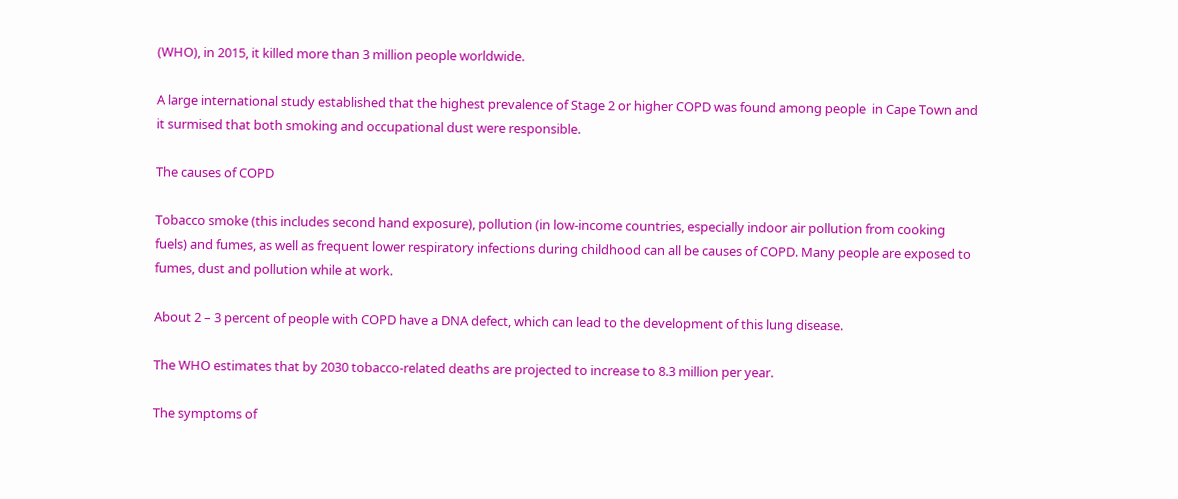(WHO), in 2015, it killed more than 3 million people worldwide.

A large international study established that the highest prevalence of Stage 2 or higher COPD was found among people  in Cape Town and it surmised that both smoking and occupational dust were responsible.

The causes of COPD

Tobacco smoke (this includes second hand exposure), pollution (in low-income countries, especially indoor air pollution from cooking fuels) and fumes, as well as frequent lower respiratory infections during childhood can all be causes of COPD. Many people are exposed to fumes, dust and pollution while at work.

About 2 – 3 percent of people with COPD have a DNA defect, which can lead to the development of this lung disease.

The WHO estimates that by 2030 tobacco-related deaths are projected to increase to 8.3 million per year.

The symptoms of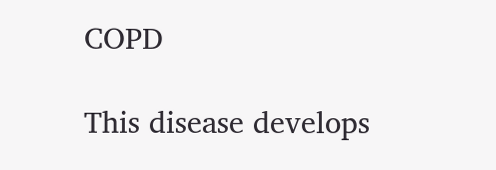COPD

This disease develops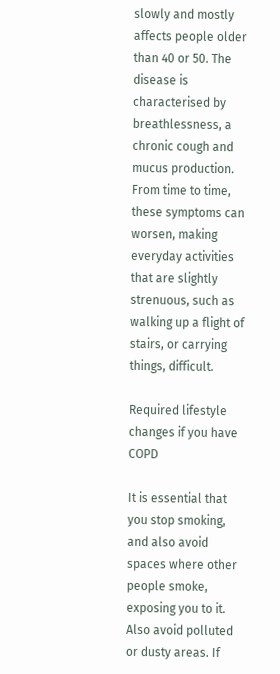slowly and mostly affects people older than 40 or 50. The disease is characterised by breathlessness, a chronic cough and mucus production. From time to time, these symptoms can worsen, making everyday activities that are slightly strenuous, such as walking up a flight of stairs, or carrying things, difficult.

Required lifestyle changes if you have COPD

It is essential that you stop smoking, and also avoid spaces where other people smoke, exposing you to it. Also avoid polluted or dusty areas. If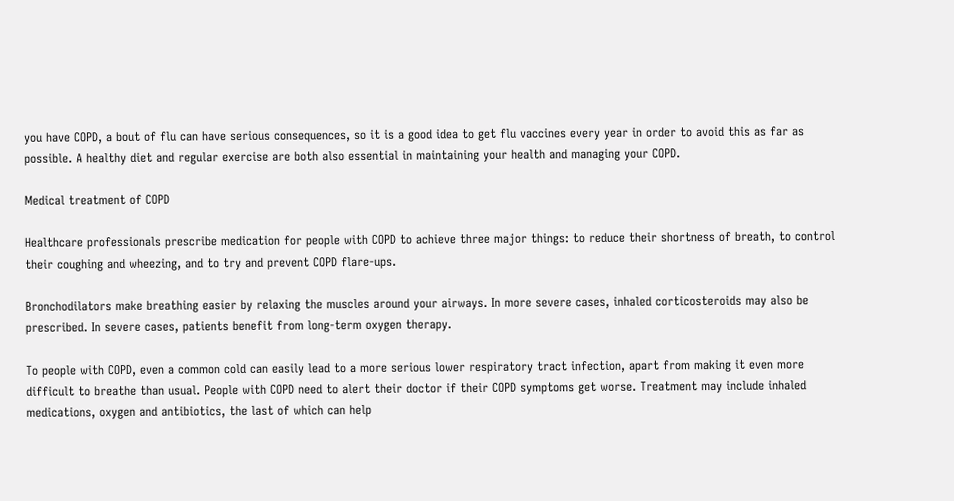you have COPD, a bout of flu can have serious consequences, so it is a good idea to get flu vaccines every year in order to avoid this as far as possible. A healthy diet and regular exercise are both also essential in maintaining your health and managing your COPD.

Medical treatment of COPD

Healthcare professionals prescribe medication for people with COPD to achieve three major things: to reduce their shortness of breath, to control their coughing and wheezing, and to try and prevent COPD flare-ups.

Bronchodilators make breathing easier by relaxing the muscles around your airways. In more severe cases, inhaled corticosteroids may also be prescribed. In severe cases, patients benefit from long-term oxygen therapy.

To people with COPD, even a common cold can easily lead to a more serious lower respiratory tract infection, apart from making it even more difficult to breathe than usual. People with COPD need to alert their doctor if their COPD symptoms get worse. Treatment may include inhaled medications, oxygen and antibiotics, the last of which can help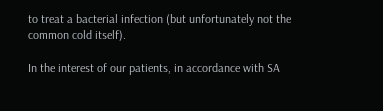to treat a bacterial infection (but unfortunately not the common cold itself).

In the interest of our patients, in accordance with SA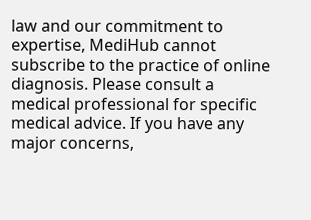law and our commitment to expertise, MediHub cannot subscribe to the practice of online diagnosis. Please consult a medical professional for specific medical advice. If you have any major concerns,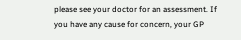please see your doctor for an assessment. If you have any cause for concern, your GP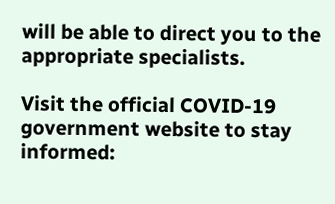will be able to direct you to the appropriate specialists.

Visit the official COVID-19 government website to stay informed: